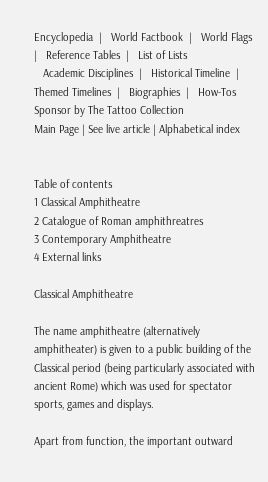Encyclopedia  |   World Factbook  |   World Flags  |   Reference Tables  |   List of Lists
   Academic Disciplines  |   Historical Timeline  |   Themed Timelines  |   Biographies  |   How-Tos
Sponsor by The Tattoo Collection
Main Page | See live article | Alphabetical index


Table of contents
1 Classical Amphitheatre
2 Catalogue of Roman amphithreatres
3 Contemporary Amphitheatre
4 External links

Classical Amphitheatre

The name amphitheatre (alternatively amphitheater) is given to a public building of the Classical period (being particularly associated with ancient Rome) which was used for spectator sports, games and displays.

Apart from function, the important outward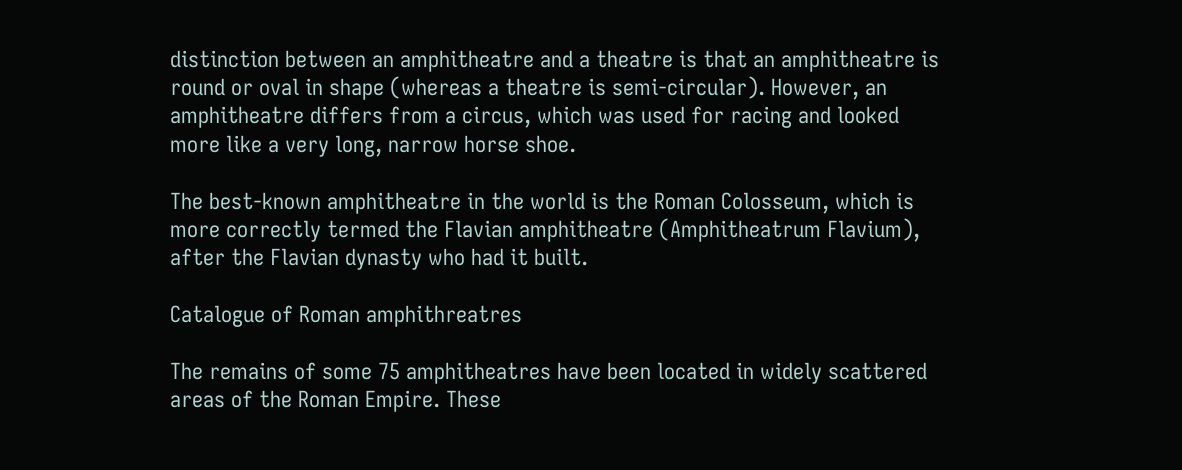distinction between an amphitheatre and a theatre is that an amphitheatre is round or oval in shape (whereas a theatre is semi-circular). However, an amphitheatre differs from a circus, which was used for racing and looked more like a very long, narrow horse shoe.

The best-known amphitheatre in the world is the Roman Colosseum, which is more correctly termed the Flavian amphitheatre (Amphitheatrum Flavium), after the Flavian dynasty who had it built.

Catalogue of Roman amphithreatres

The remains of some 75 amphitheatres have been located in widely scattered areas of the Roman Empire. These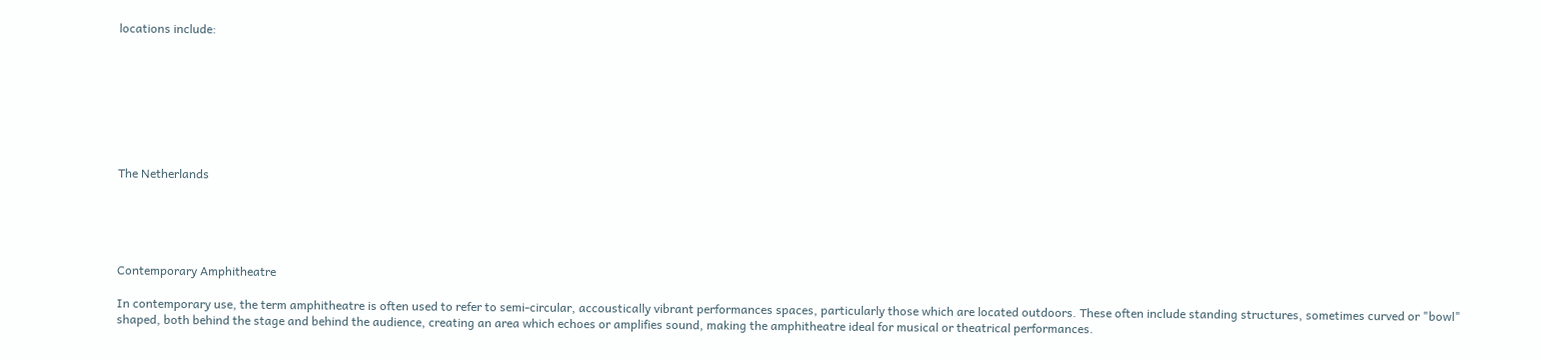locations include:








The Netherlands





Contemporary Amphitheatre

In contemporary use, the term amphitheatre is often used to refer to semi-circular, accoustically vibrant performances spaces, particularly those which are located outdoors. These often include standing structures, sometimes curved or "bowl" shaped, both behind the stage and behind the audience, creating an area which echoes or amplifies sound, making the amphitheatre ideal for musical or theatrical performances.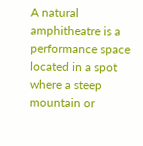A natural amphitheatre is a performance space located in a spot where a steep mountain or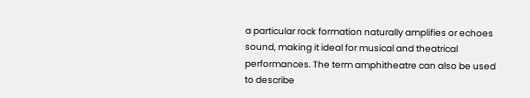a particular rock formation naturally amplifies or echoes sound, making it ideal for musical and theatrical performances. The term amphitheatre can also be used to describe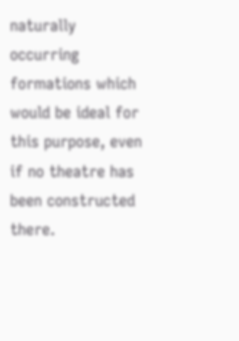naturally occurring formations which would be ideal for this purpose, even if no theatre has been constructed there.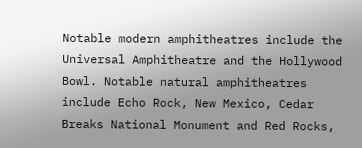Notable modern amphitheatres include the Universal Amphitheatre and the Hollywood Bowl. Notable natural amphitheatres include Echo Rock, New Mexico, Cedar Breaks National Monument and Red Rocks,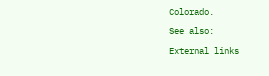Colorado.

See also:

External links